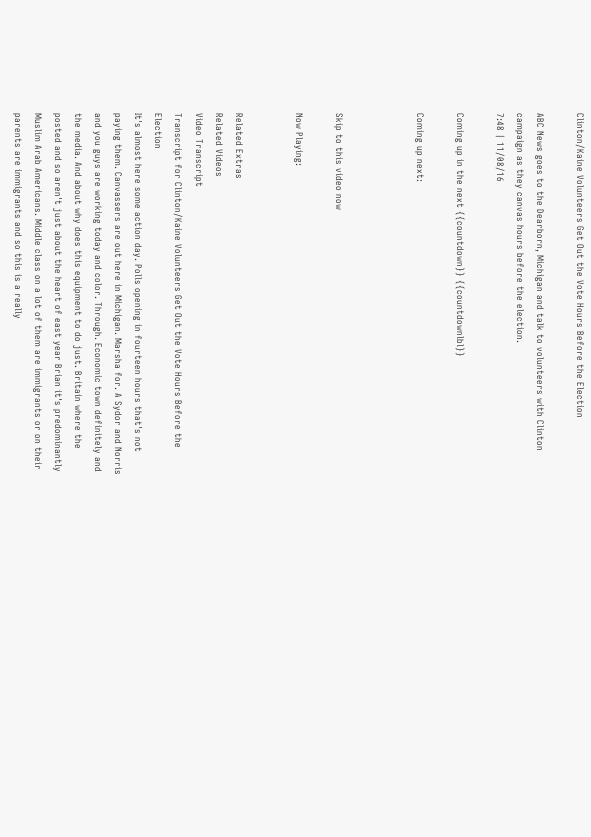Clinton/Kaine Volunteers Get Out the Vote Hours Before the Election

ABC News goes to the Dearborn, Michigan and talk to volunteers with Clinton campaign as they canvas hours before the election.
7:48 | 11/08/16

Coming up in the next {{countdown}} {{countdownlbl}}

Coming up next:



Skip to this video now

Now Playing:


Related Extras
Related Videos
Video Transcript
Transcript for Clinton/Kaine Volunteers Get Out the Vote Hours Before the Election
It's almost here some action day. Polls opening in fourteen hours that's not paying them. Canvassers are out here in Michigan. Marsha for. A Sydor and Norris and you guys are working today and color. Through. Economic town definitely and the media. And about why does this equipment to do just. Britain where the posted and so aren't just about the heart of east year Brian it's predominantly Muslim Arab Americans. Middle class on a lot of them are immigrants or on their parents are immigrants and so this is a really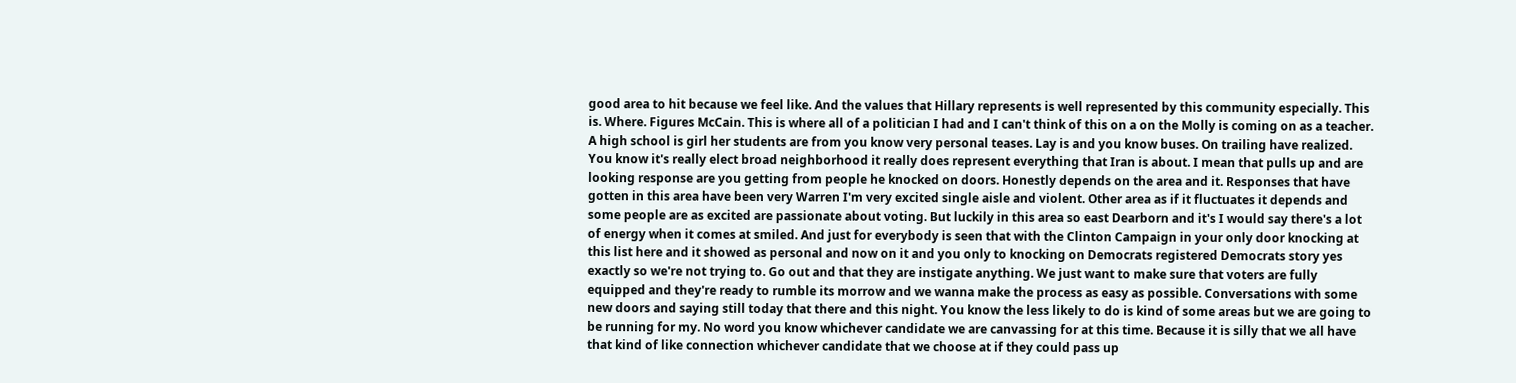good area to hit because we feel like. And the values that Hillary represents is well represented by this community especially. This is. Where. Figures McCain. This is where all of a politician I had and I can't think of this on a on the Molly is coming on as a teacher. A high school is girl her students are from you know very personal teases. Lay is and you know buses. On trailing have realized. You know it's really elect broad neighborhood it really does represent everything that Iran is about. I mean that pulls up and are looking response are you getting from people he knocked on doors. Honestly depends on the area and it. Responses that have gotten in this area have been very Warren I'm very excited single aisle and violent. Other area as if it fluctuates it depends and some people are as excited are passionate about voting. But luckily in this area so east Dearborn and it's I would say there's a lot of energy when it comes at smiled. And just for everybody is seen that with the Clinton Campaign in your only door knocking at this list here and it showed as personal and now on it and you only to knocking on Democrats registered Democrats story yes exactly so we're not trying to. Go out and that they are instigate anything. We just want to make sure that voters are fully equipped and they're ready to rumble its morrow and we wanna make the process as easy as possible. Conversations with some new doors and saying still today that there and this night. You know the less likely to do is kind of some areas but we are going to be running for my. No word you know whichever candidate we are canvassing for at this time. Because it is silly that we all have that kind of like connection whichever candidate that we choose at if they could pass up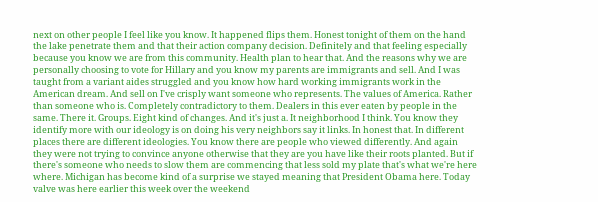next on other people I feel like you know. It happened flips them. Honest tonight of them on the hand the lake penetrate them and that their action company decision. Definitely and that feeling especially because you know we are from this community. Health plan to hear that. And the reasons why we are personally choosing to vote for Hillary and you know my parents are immigrants and sell. And I was taught from a variant aides struggled and you know how hard working immigrants work in the American dream. And sell on I've crisply want someone who represents. The values of America. Rather than someone who is. Completely contradictory to them. Dealers in this ever eaten by people in the same. There it. Groups. Eight kind of changes. And it's just a. It neighborhood I think. You know they identify more with our ideology is on doing his very neighbors say it links. In honest that. In different places there are different ideologies. You know there are people who viewed differently. And again they were not trying to convince anyone otherwise that they are you have like their roots planted. But if there's someone who needs to slow them are commencing that less sold my plate that's what we're here where. Michigan has become kind of a surprise we stayed meaning that President Obama here. Today valve was here earlier this week over the weekend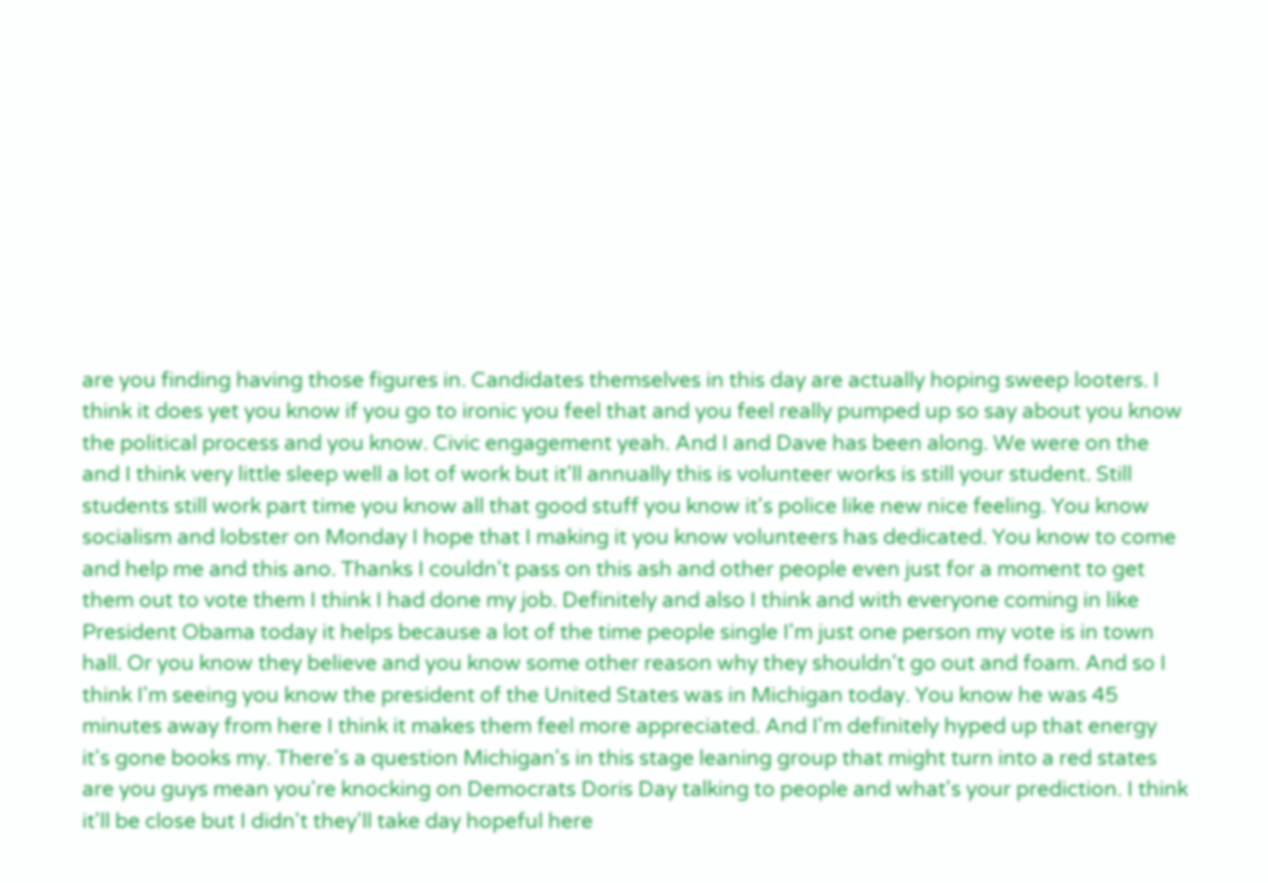are you finding having those figures in. Candidates themselves in this day are actually hoping sweep looters. I think it does yet you know if you go to ironic you feel that and you feel really pumped up so say about you know the political process and you know. Civic engagement yeah. And I and Dave has been along. We were on the and I think very little sleep well a lot of work but it'll annually this is volunteer works is still your student. Still students still work part time you know all that good stuff you know it's police like new nice feeling. You know socialism and lobster on Monday I hope that I making it you know volunteers has dedicated. You know to come and help me and this ano. Thanks I couldn't pass on this ash and other people even just for a moment to get them out to vote them I think I had done my job. Definitely and also I think and with everyone coming in like President Obama today it helps because a lot of the time people single I'm just one person my vote is in town hall. Or you know they believe and you know some other reason why they shouldn't go out and foam. And so I think I'm seeing you know the president of the United States was in Michigan today. You know he was 45 minutes away from here I think it makes them feel more appreciated. And I'm definitely hyped up that energy it's gone books my. There's a question Michigan's in this stage leaning group that might turn into a red states are you guys mean you're knocking on Democrats Doris Day talking to people and what's your prediction. I think it'll be close but I didn't they'll take day hopeful here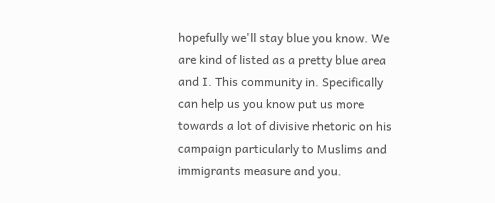hopefully we'll stay blue you know. We are kind of listed as a pretty blue area and I. This community in. Specifically can help us you know put us more towards a lot of divisive rhetoric on his campaign particularly to Muslims and immigrants measure and you.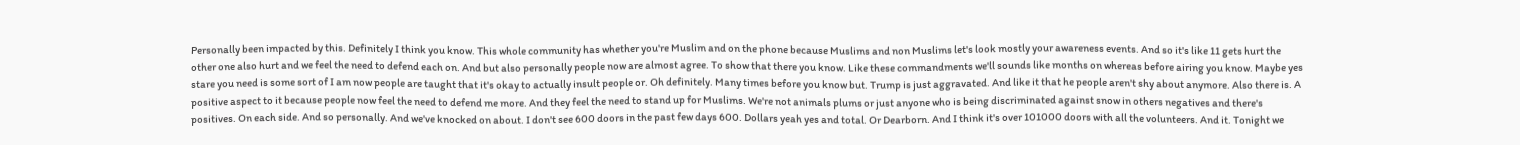Personally been impacted by this. Definitely I think you know. This whole community has whether you're Muslim and on the phone because Muslims and non Muslims let's look mostly your awareness events. And so it's like 11 gets hurt the other one also hurt and we feel the need to defend each on. And but also personally people now are almost agree. To show that there you know. Like these commandments we'll sounds like months on whereas before airing you know. Maybe yes stare you need is some sort of I am now people are taught that it's okay to actually insult people or. Oh definitely. Many times before you know but. Trump is just aggravated. And like it that he people aren't shy about anymore. Also there is. A positive aspect to it because people now feel the need to defend me more. And they feel the need to stand up for Muslims. We're not animals plums or just anyone who is being discriminated against snow in others negatives and there's positives. On each side. And so personally. And we've knocked on about. I don't see 600 doors in the past few days 600. Dollars yeah yes and total. Or Dearborn. And I think it's over 101000 doors with all the volunteers. And it. Tonight we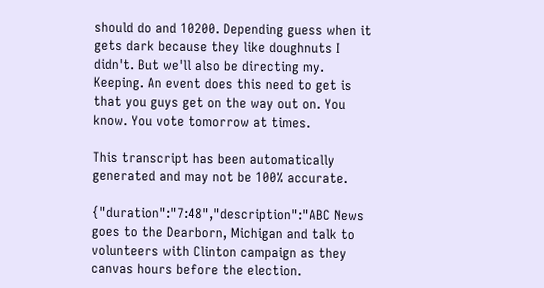should do and 10200. Depending guess when it gets dark because they like doughnuts I didn't. But we'll also be directing my. Keeping. An event does this need to get is that you guys get on the way out on. You know. You vote tomorrow at times.

This transcript has been automatically generated and may not be 100% accurate.

{"duration":"7:48","description":"ABC News goes to the Dearborn, Michigan and talk to volunteers with Clinton campaign as they canvas hours before the election.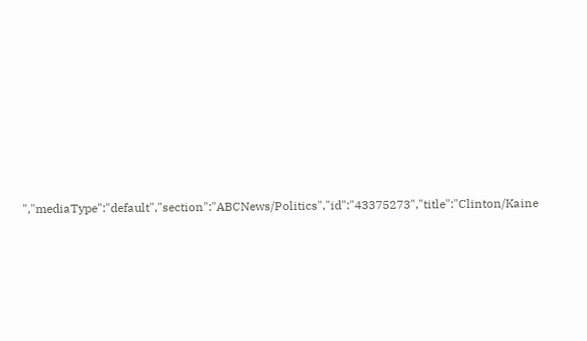","mediaType":"default","section":"ABCNews/Politics","id":"43375273","title":"Clinton/Kaine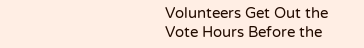Volunteers Get Out the Vote Hours Before the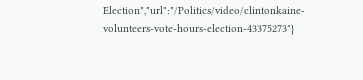Election","url":"/Politics/video/clintonkaine-volunteers-vote-hours-election-43375273"}